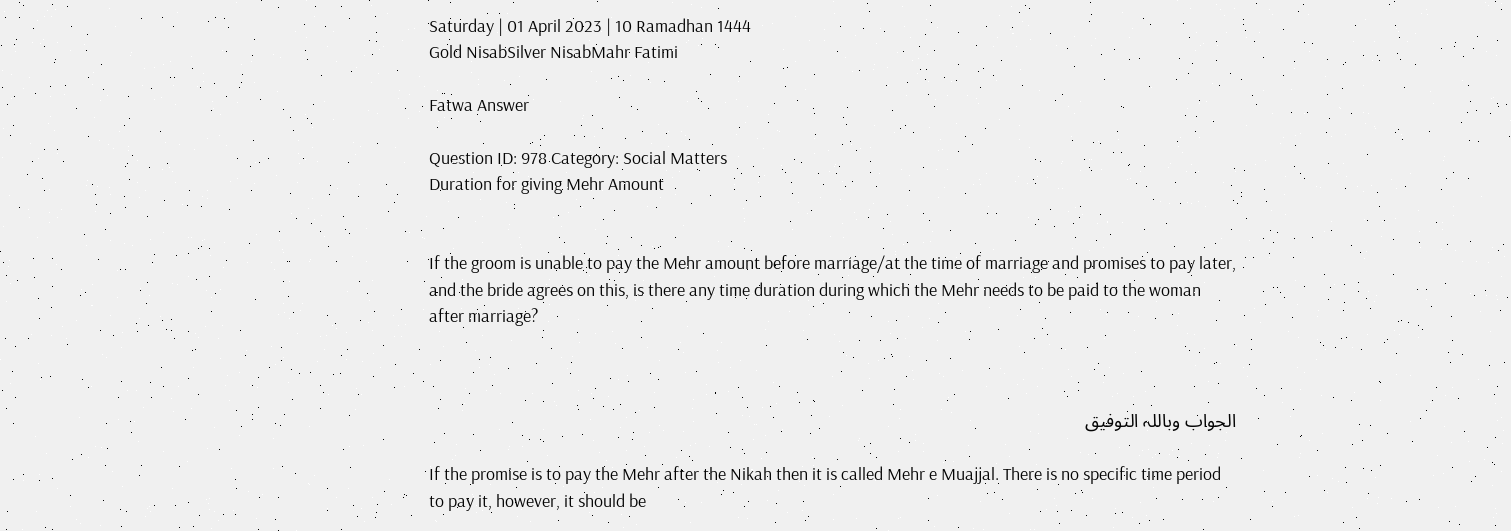Saturday | 01 April 2023 | 10 Ramadhan 1444
Gold NisabSilver NisabMahr Fatimi

Fatwa Answer

Question ID: 978 Category: Social Matters
Duration for giving Mehr Amount


If the groom is unable to pay the Mehr amount before marriage/at the time of marriage and promises to pay later, and the bride agrees on this, is there any time duration during which the Mehr needs to be paid to the woman after marriage?



الجواب وباللہ التوفیق

If the promise is to pay the Mehr after the Nikah then it is called Mehr e Muajjal. There is no specific time period to pay it, however, it should be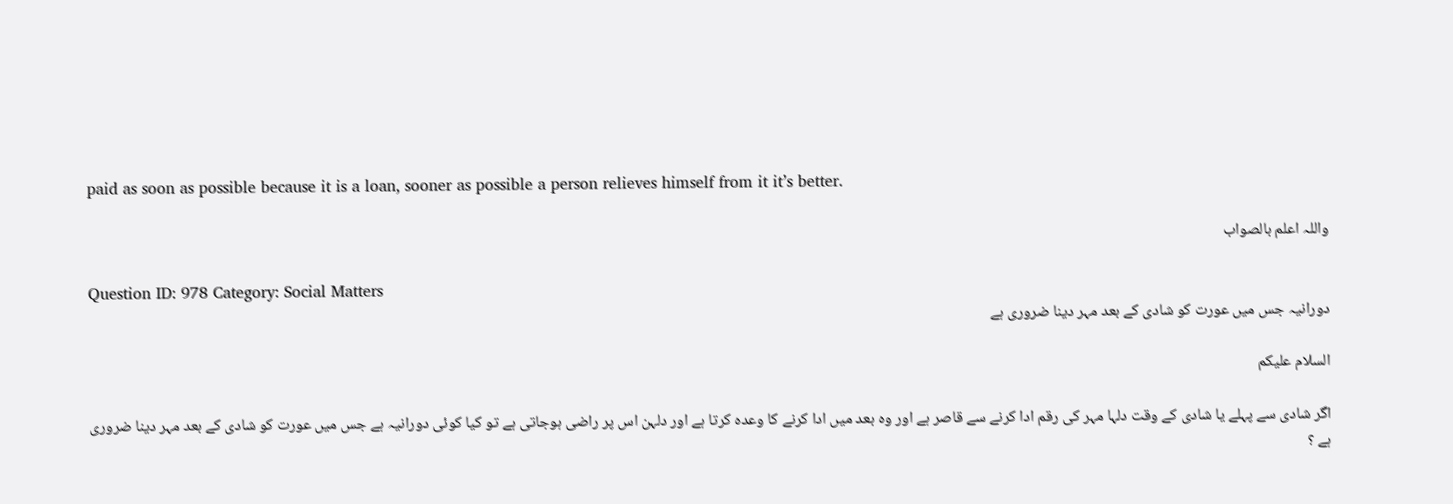paid as soon as possible because it is a loan, sooner as possible a person relieves himself from it it’s better.

واللہ اعلم بالصواب

Question ID: 978 Category: Social Matters
دورانیہ جس میں عورت کو شادی کے بعد مہر دینا ضروری ہے

السلام علیکم

اگر شادی سے پہلے یا شادی کے وقت دلہا مہر کی رقم ادا کرنے سے قاصر ہے اور وہ بعد میں ادا کرنے کا وعدہ کرتا ہے اور دلہن اس پر راضی ہوجاتی ہے تو کیا کوئی دورانیہ ہے جس میں عورت کو شادی کے بعد مہر دینا ضروری ہے ؟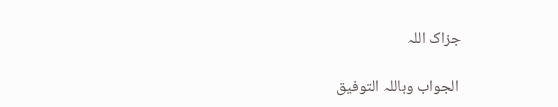جزاک اللہ

 الجواب وباللہ التوفیق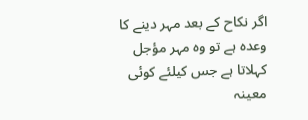اگر نکاح کے بعد مہر دینے کا وعدہ ہے تو وہ مہر مؤجل کہلاتا ہے جس کیلئے کوئی معینہ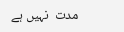مدت  نہیں ہے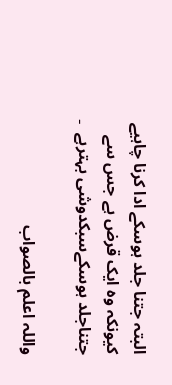البتہ جتنا جلد ہوسکے ادا کرنا چاہیے کیونکہ وہ ایک قرض ہے جس سے جتناجلد ہوسکےسبکدوشی بہترہے  ۔

واللہ اعلم بالصواب